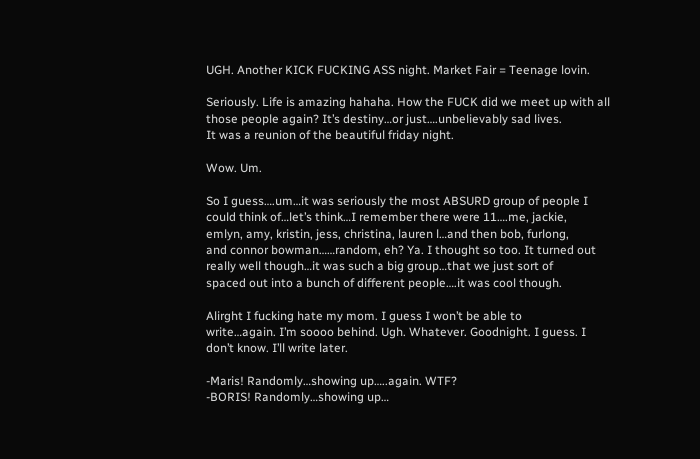UGH. Another KICK FUCKING ASS night. Market Fair = Teenage lovin.

Seriously. Life is amazing hahaha. How the FUCK did we meet up with all
those people again? It’s destiny…or just….unbelievably sad lives.
It was a reunion of the beautiful friday night.

Wow. Um.

So I guess….um…it was seriously the most ABSURD group of people I
could think of…let’s think…I remember there were 11….me, jackie,
emlyn, amy, kristin, jess, christina, lauren l…and then bob, furlong,
and connor bowman……random, eh? Ya. I thought so too. It turned out
really well though…it was such a big group…that we just sort of
spaced out into a bunch of different people….it was cool though.

Alirght I fucking hate my mom. I guess I won’t be able to
write…again. I’m soooo behind. Ugh. Whatever. Goodnight. I guess. I
don’t know. I’ll write later.

-Maris! Randomly…showing up…..again. WTF?
-BORIS! Randomly…showing up…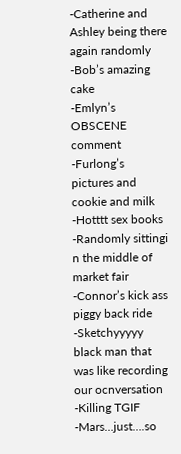-Catherine and Ashley being there again randomly
-Bob’s amazing cake
-Emlyn’s OBSCENE comment
-Furlong’s pictures and cookie and milk
-Hotttt sex books
-Randomly sittingi n the middle of market fair
-Connor’s kick ass piggy back ride
-Sketchyyyyy black man that was like recording our ocnversation
-Killing TGIF
-Mars…just….so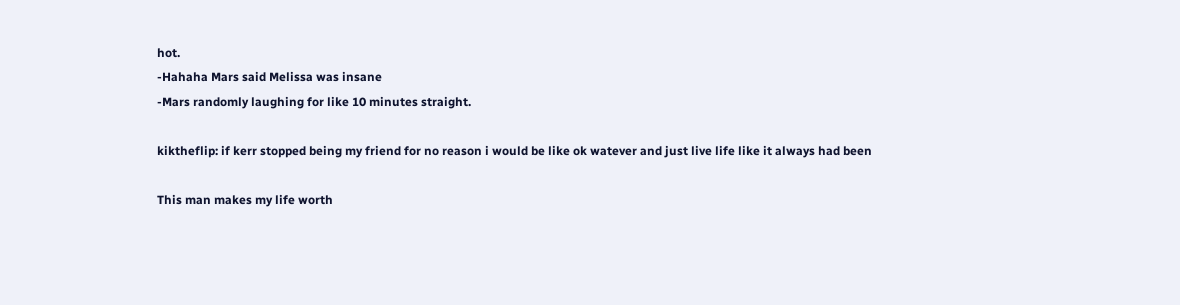hot.
-Hahaha Mars said Melissa was insane
-Mars randomly laughing for like 10 minutes straight.

kiktheflip: if kerr stopped being my friend for no reason i would be like ok watever and just live life like it always had been

This man makes my life worth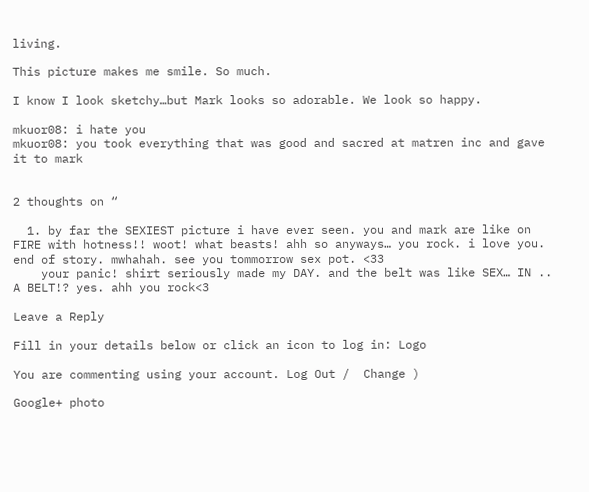living.

This picture makes me smile. So much.

I know I look sketchy…but Mark looks so adorable. We look so happy.

mkuor08: i hate you
mkuor08: you took everything that was good and sacred at matren inc and gave it to mark


2 thoughts on “

  1. by far the SEXIEST picture i have ever seen. you and mark are like on FIRE with hotness!! woot! what beasts! ahh so anyways… you rock. i love you. end of story. mwhahah. see you tommorrow sex pot. <33
    your panic! shirt seriously made my DAY. and the belt was like SEX… IN .. A BELT!? yes. ahh you rock<3

Leave a Reply

Fill in your details below or click an icon to log in: Logo

You are commenting using your account. Log Out /  Change )

Google+ photo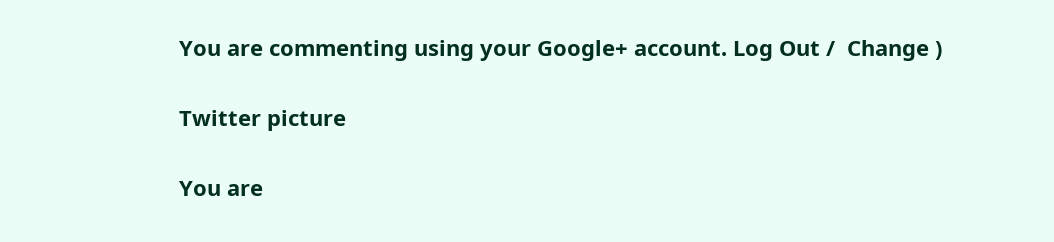You are commenting using your Google+ account. Log Out /  Change )

Twitter picture

You are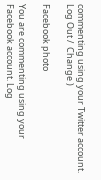commenting using your Twitter account. Log Out /  Change )

Facebook photo

You are commenting using your Facebook account. Log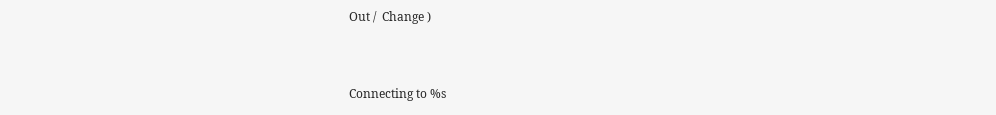Out /  Change )


Connecting to %s